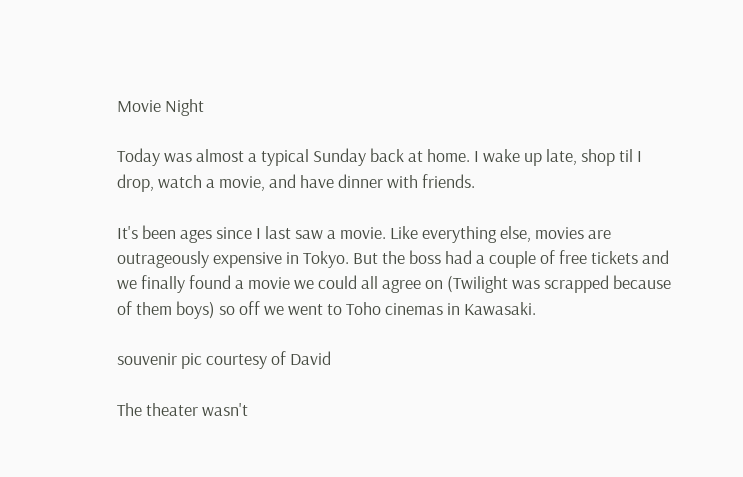Movie Night

Today was almost a typical Sunday back at home. I wake up late, shop til I drop, watch a movie, and have dinner with friends.

It's been ages since I last saw a movie. Like everything else, movies are outrageously expensive in Tokyo. But the boss had a couple of free tickets and we finally found a movie we could all agree on (Twilight was scrapped because of them boys) so off we went to Toho cinemas in Kawasaki.

souvenir pic courtesy of David

The theater wasn't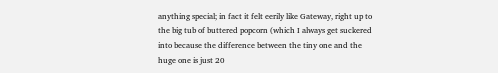anything special; in fact it felt eerily like Gateway, right up to the big tub of buttered popcorn (which I always get suckered into because the difference between the tiny one and the huge one is just 20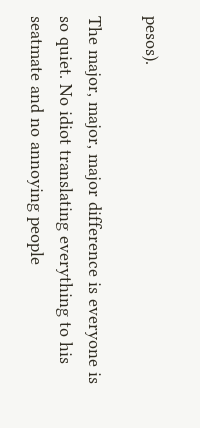pesos).

The major, major, major difference is everyone is so quiet. No idiot translating everything to his seatmate and no annoying people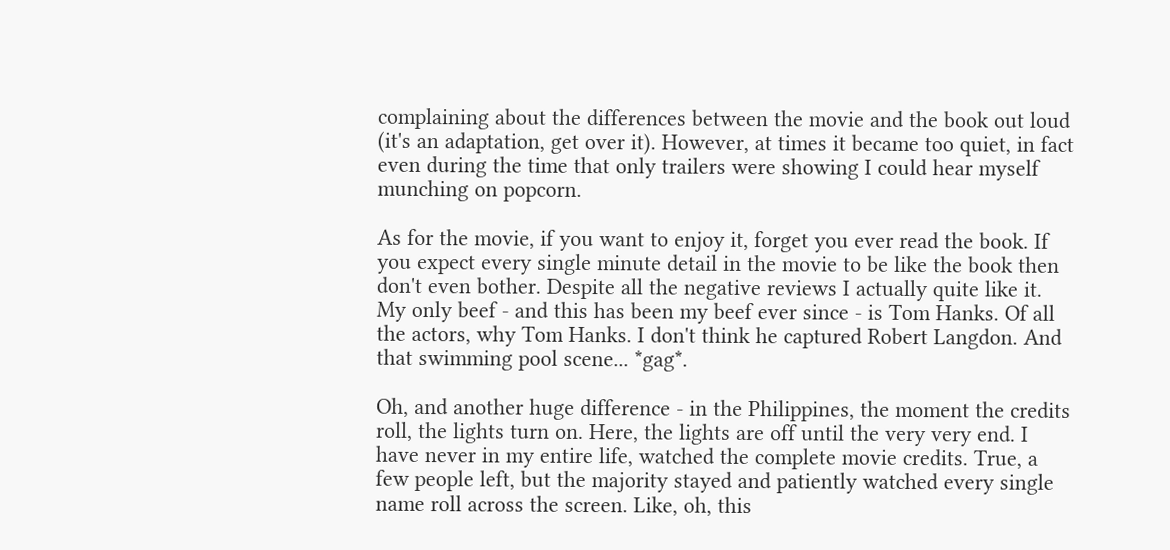complaining about the differences between the movie and the book out loud (it's an adaptation, get over it). However, at times it became too quiet, in fact even during the time that only trailers were showing I could hear myself munching on popcorn.

As for the movie, if you want to enjoy it, forget you ever read the book. If you expect every single minute detail in the movie to be like the book then don't even bother. Despite all the negative reviews I actually quite like it. My only beef - and this has been my beef ever since - is Tom Hanks. Of all the actors, why Tom Hanks. I don't think he captured Robert Langdon. And that swimming pool scene... *gag*.

Oh, and another huge difference - in the Philippines, the moment the credits roll, the lights turn on. Here, the lights are off until the very very end. I have never in my entire life, watched the complete movie credits. True, a few people left, but the majority stayed and patiently watched every single name roll across the screen. Like, oh, this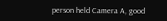person held Camera A, good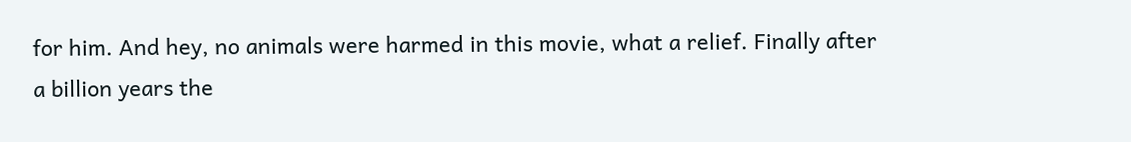for him. And hey, no animals were harmed in this movie, what a relief. Finally after a billion years the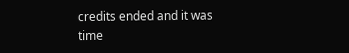credits ended and it was time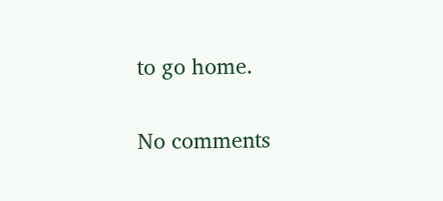to go home.

No comments